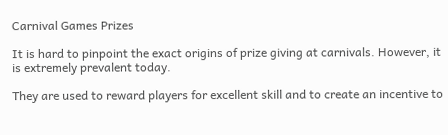Carnival Games Prizes

It is hard to pinpoint the exact origins of prize giving at carnivals. However, it is extremely prevalent today.

They are used to reward players for excellent skill and to create an incentive to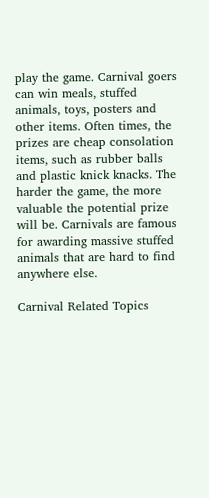play the game. Carnival goers can win meals, stuffed animals, toys, posters and other items. Often times, the prizes are cheap consolation items, such as rubber balls and plastic knick knacks. The harder the game, the more valuable the potential prize will be. Carnivals are famous for awarding massive stuffed animals that are hard to find anywhere else.

Carnival Related Topics